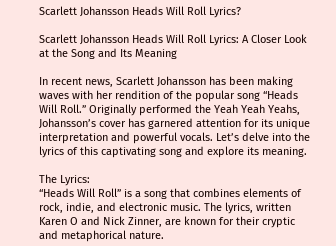Scarlett Johansson Heads Will Roll Lyrics?

Scarlett Johansson Heads Will Roll Lyrics: A Closer Look at the Song and Its Meaning

In recent news, Scarlett Johansson has been making waves with her rendition of the popular song “Heads Will Roll.” Originally performed the Yeah Yeah Yeahs, Johansson’s cover has garnered attention for its unique interpretation and powerful vocals. Let’s delve into the lyrics of this captivating song and explore its meaning.

The Lyrics:
“Heads Will Roll” is a song that combines elements of rock, indie, and electronic music. The lyrics, written Karen O and Nick Zinner, are known for their cryptic and metaphorical nature.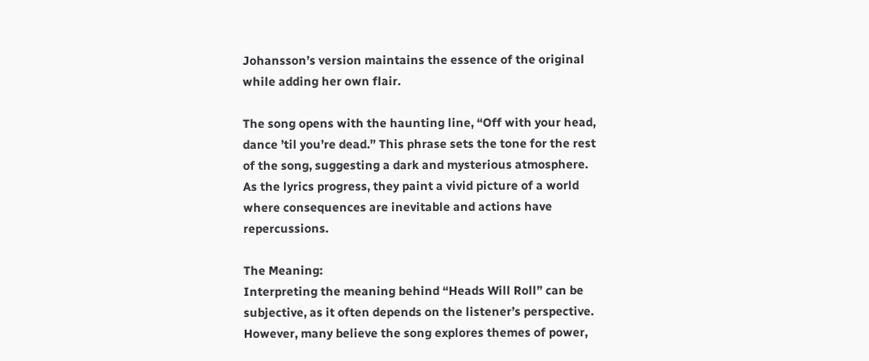Johansson’s version maintains the essence of the original while adding her own flair.

The song opens with the haunting line, “Off with your head, dance ’til you’re dead.” This phrase sets the tone for the rest of the song, suggesting a dark and mysterious atmosphere. As the lyrics progress, they paint a vivid picture of a world where consequences are inevitable and actions have repercussions.

The Meaning:
Interpreting the meaning behind “Heads Will Roll” can be subjective, as it often depends on the listener’s perspective. However, many believe the song explores themes of power,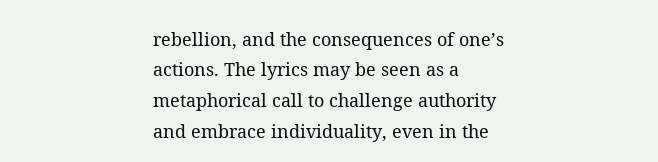rebellion, and the consequences of one’s actions. The lyrics may be seen as a metaphorical call to challenge authority and embrace individuality, even in the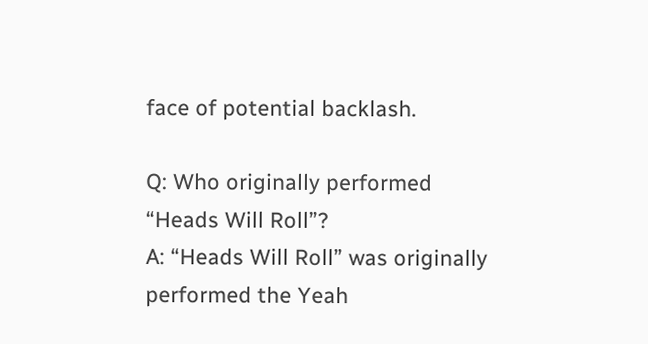face of potential backlash.

Q: Who originally performed “Heads Will Roll”?
A: “Heads Will Roll” was originally performed the Yeah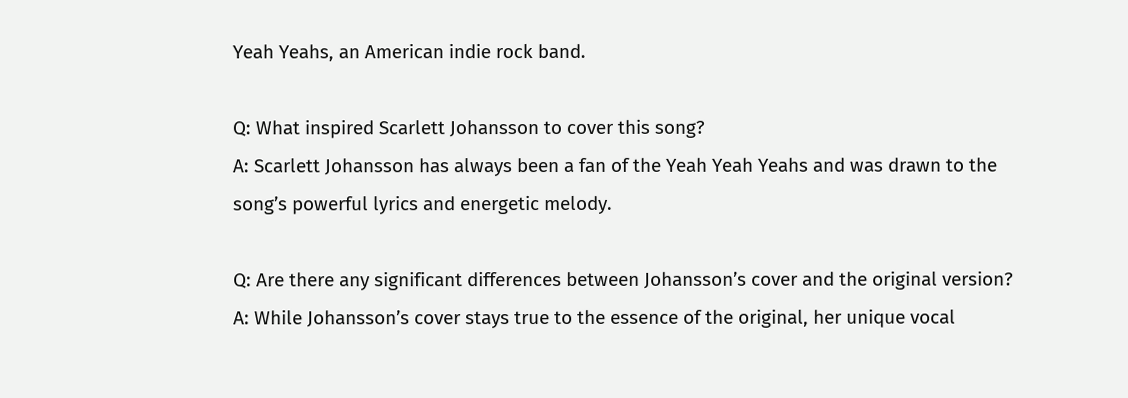Yeah Yeahs, an American indie rock band.

Q: What inspired Scarlett Johansson to cover this song?
A: Scarlett Johansson has always been a fan of the Yeah Yeah Yeahs and was drawn to the song’s powerful lyrics and energetic melody.

Q: Are there any significant differences between Johansson’s cover and the original version?
A: While Johansson’s cover stays true to the essence of the original, her unique vocal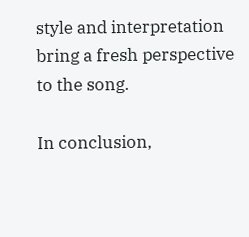style and interpretation bring a fresh perspective to the song.

In conclusion,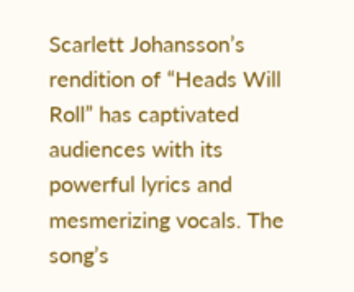Scarlett Johansson’s rendition of “Heads Will Roll” has captivated audiences with its powerful lyrics and mesmerizing vocals. The song’s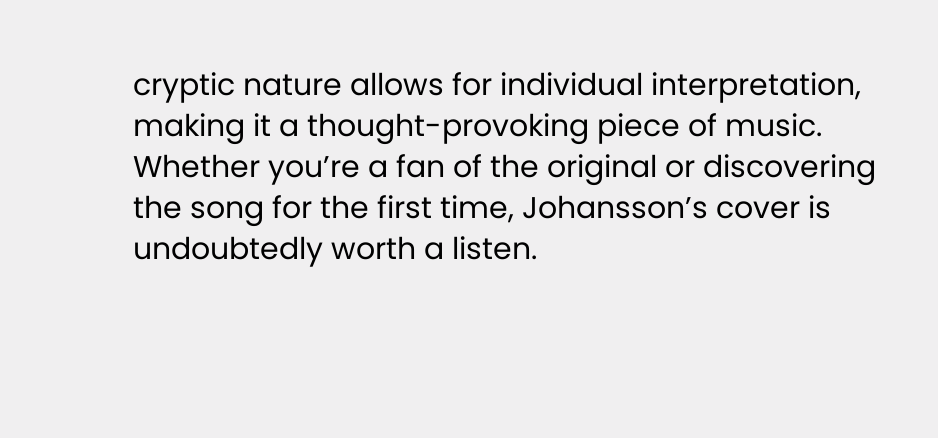cryptic nature allows for individual interpretation, making it a thought-provoking piece of music. Whether you’re a fan of the original or discovering the song for the first time, Johansson’s cover is undoubtedly worth a listen.